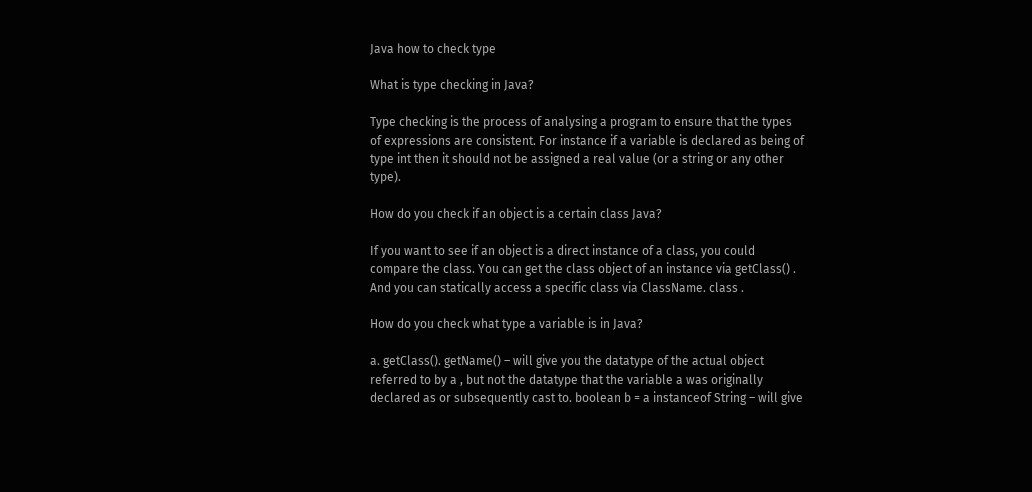Java how to check type

What is type checking in Java?

Type checking is the process of analysing a program to ensure that the types of expressions are consistent. For instance if a variable is declared as being of type int then it should not be assigned a real value (or a string or any other type).

How do you check if an object is a certain class Java?

If you want to see if an object is a direct instance of a class, you could compare the class. You can get the class object of an instance via getClass() . And you can statically access a specific class via ClassName. class .

How do you check what type a variable is in Java?

a. getClass(). getName() – will give you the datatype of the actual object referred to by a , but not the datatype that the variable a was originally declared as or subsequently cast to. boolean b = a instanceof String – will give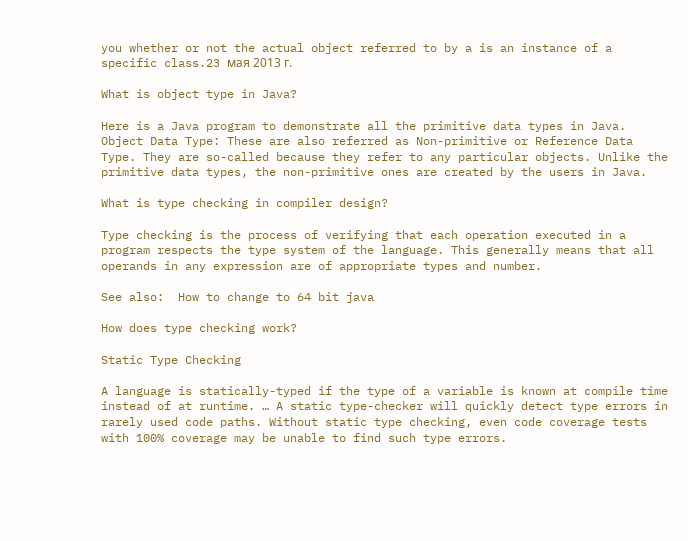you whether or not the actual object referred to by a is an instance of a specific class.23 мая 2013 г.

What is object type in Java?

Here is a Java program to demonstrate all the primitive data types in Java. Object Data Type: These are also referred as Non-primitive or Reference Data Type. They are so-called because they refer to any particular objects. Unlike the primitive data types, the non-primitive ones are created by the users in Java.

What is type checking in compiler design?

Type checking is the process of verifying that each operation executed in a program respects the type system of the language. This generally means that all operands in any expression are of appropriate types and number.

See also:  How to change to 64 bit java

How does type checking work?

Static Type Checking

A language is statically-typed if the type of a variable is known at compile time instead of at runtime. … A static type-checker will quickly detect type errors in rarely used code paths. Without static type checking, even code coverage tests with 100% coverage may be unable to find such type errors.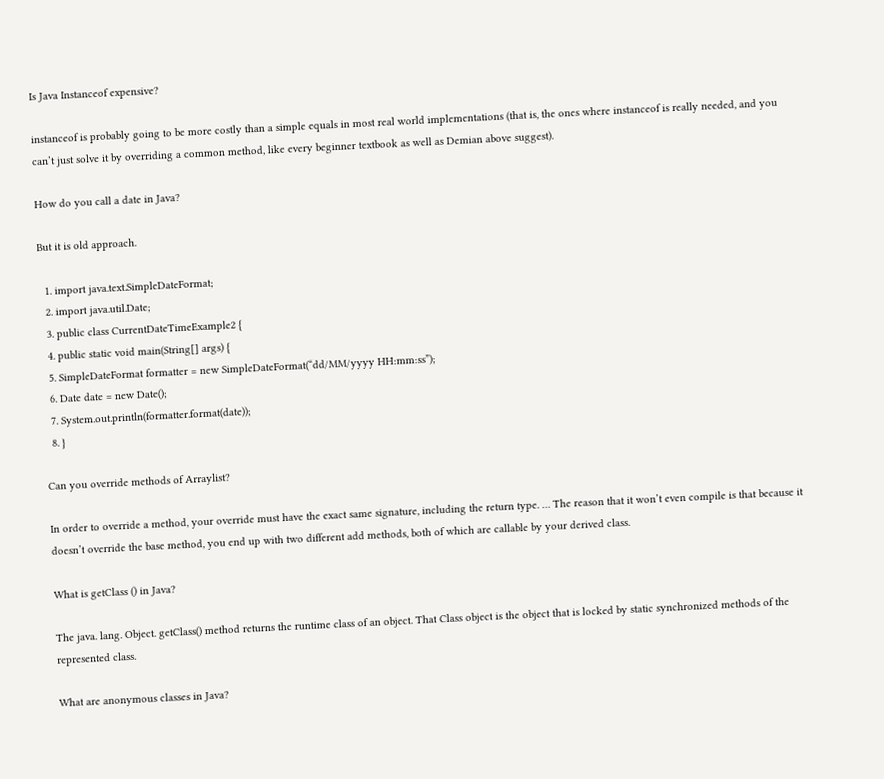Is Java Instanceof expensive?

instanceof is probably going to be more costly than a simple equals in most real world implementations (that is, the ones where instanceof is really needed, and you can’t just solve it by overriding a common method, like every beginner textbook as well as Demian above suggest).

How do you call a date in Java?

But it is old approach.

  1. import java.text.SimpleDateFormat;
  2. import java.util.Date;
  3. public class CurrentDateTimeExample2 {
  4. public static void main(String[] args) {
  5. SimpleDateFormat formatter = new SimpleDateFormat(“dd/MM/yyyy HH:mm:ss”);
  6. Date date = new Date();
  7. System.out.println(formatter.format(date));
  8. }

Can you override methods of Arraylist?

In order to override a method, your override must have the exact same signature, including the return type. … The reason that it won’t even compile is that because it doesn’t override the base method, you end up with two different add methods, both of which are callable by your derived class.

What is getClass () in Java?

The java. lang. Object. getClass() method returns the runtime class of an object. That Class object is the object that is locked by static synchronized methods of the represented class.

What are anonymous classes in Java?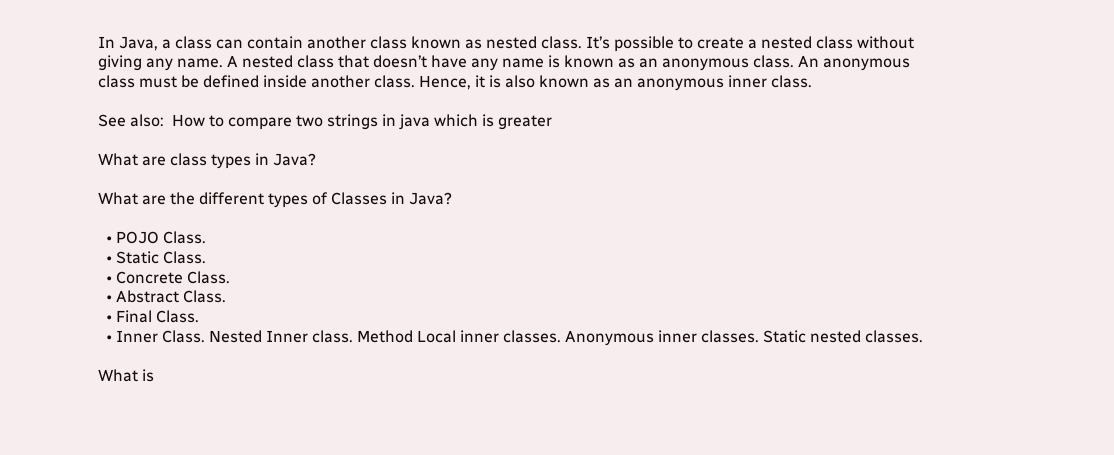In Java, a class can contain another class known as nested class. It’s possible to create a nested class without giving any name. A nested class that doesn’t have any name is known as an anonymous class. An anonymous class must be defined inside another class. Hence, it is also known as an anonymous inner class.

See also:  How to compare two strings in java which is greater

What are class types in Java?

What are the different types of Classes in Java?

  • POJO Class.
  • Static Class.
  • Concrete Class.
  • Abstract Class.
  • Final Class.
  • Inner Class. Nested Inner class. Method Local inner classes. Anonymous inner classes. Static nested classes.

What is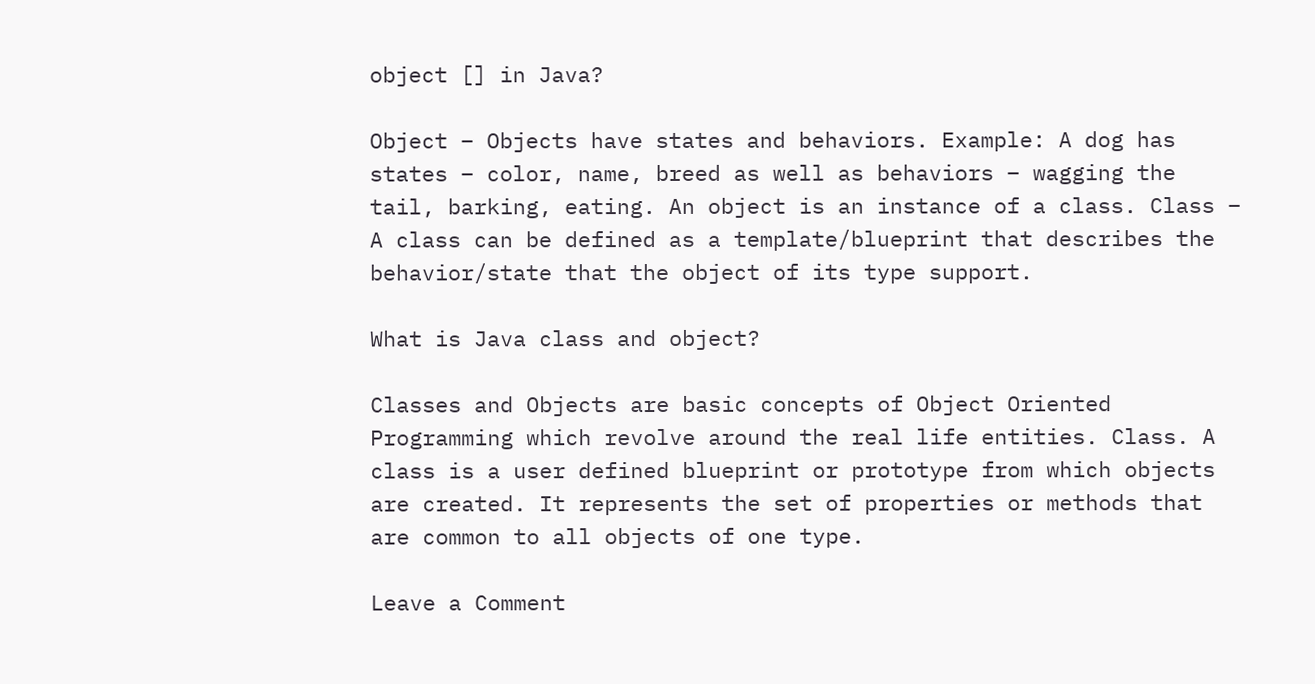object [] in Java?

Object − Objects have states and behaviors. Example: A dog has states – color, name, breed as well as behaviors – wagging the tail, barking, eating. An object is an instance of a class. Class − A class can be defined as a template/blueprint that describes the behavior/state that the object of its type support.

What is Java class and object?

Classes and Objects are basic concepts of Object Oriented Programming which revolve around the real life entities. Class. A class is a user defined blueprint or prototype from which objects are created. It represents the set of properties or methods that are common to all objects of one type.

Leave a Comment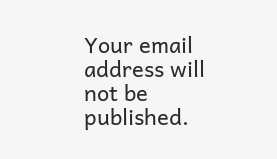Your email address will not be published.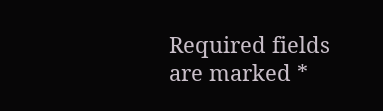Required fields are marked *